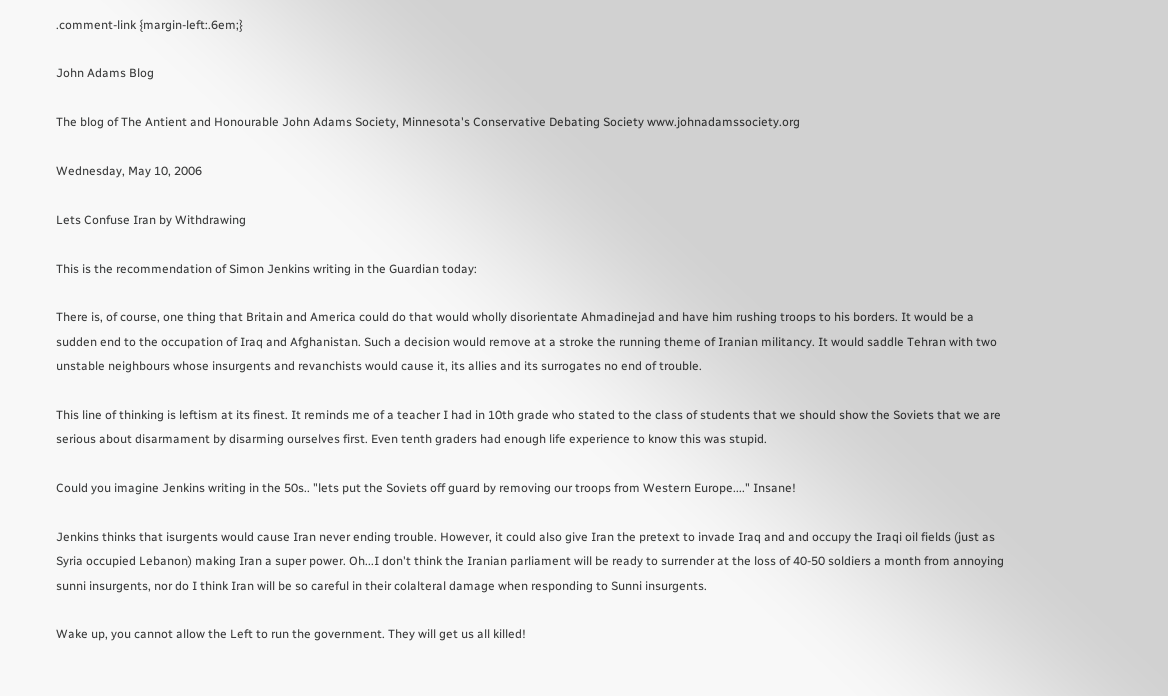.comment-link {margin-left:.6em;}

John Adams Blog

The blog of The Antient and Honourable John Adams Society, Minnesota's Conservative Debating Society www.johnadamssociety.org

Wednesday, May 10, 2006

Lets Confuse Iran by Withdrawing

This is the recommendation of Simon Jenkins writing in the Guardian today:

There is, of course, one thing that Britain and America could do that would wholly disorientate Ahmadinejad and have him rushing troops to his borders. It would be a sudden end to the occupation of Iraq and Afghanistan. Such a decision would remove at a stroke the running theme of Iranian militancy. It would saddle Tehran with two unstable neighbours whose insurgents and revanchists would cause it, its allies and its surrogates no end of trouble.

This line of thinking is leftism at its finest. It reminds me of a teacher I had in 10th grade who stated to the class of students that we should show the Soviets that we are serious about disarmament by disarming ourselves first. Even tenth graders had enough life experience to know this was stupid.

Could you imagine Jenkins writing in the 50s.. "lets put the Soviets off guard by removing our troops from Western Europe...." Insane!

Jenkins thinks that isurgents would cause Iran never ending trouble. However, it could also give Iran the pretext to invade Iraq and and occupy the Iraqi oil fields (just as Syria occupied Lebanon) making Iran a super power. Oh...I don't think the Iranian parliament will be ready to surrender at the loss of 40-50 soldiers a month from annoying sunni insurgents, nor do I think Iran will be so careful in their colalteral damage when responding to Sunni insurgents.

Wake up, you cannot allow the Left to run the government. They will get us all killed!